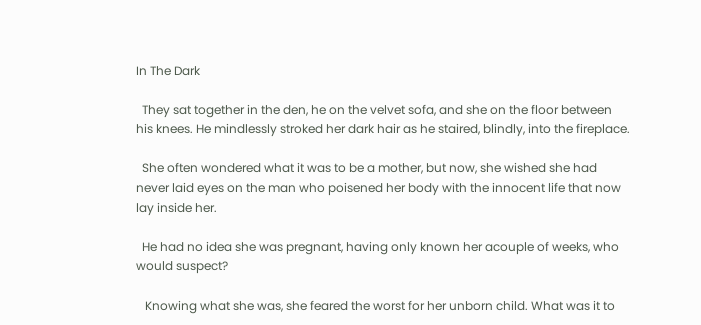In The Dark

  They sat together in the den, he on the velvet sofa, and she on the floor between his knees. He mindlessly stroked her dark hair as he staired, blindly, into the fireplace.

  She often wondered what it was to be a mother, but now, she wished she had never laid eyes on the man who poisened her body with the innocent life that now lay inside her.

  He had no idea she was pregnant, having only known her acouple of weeks, who would suspect?

   Knowing what she was, she feared the worst for her unborn child. What was it to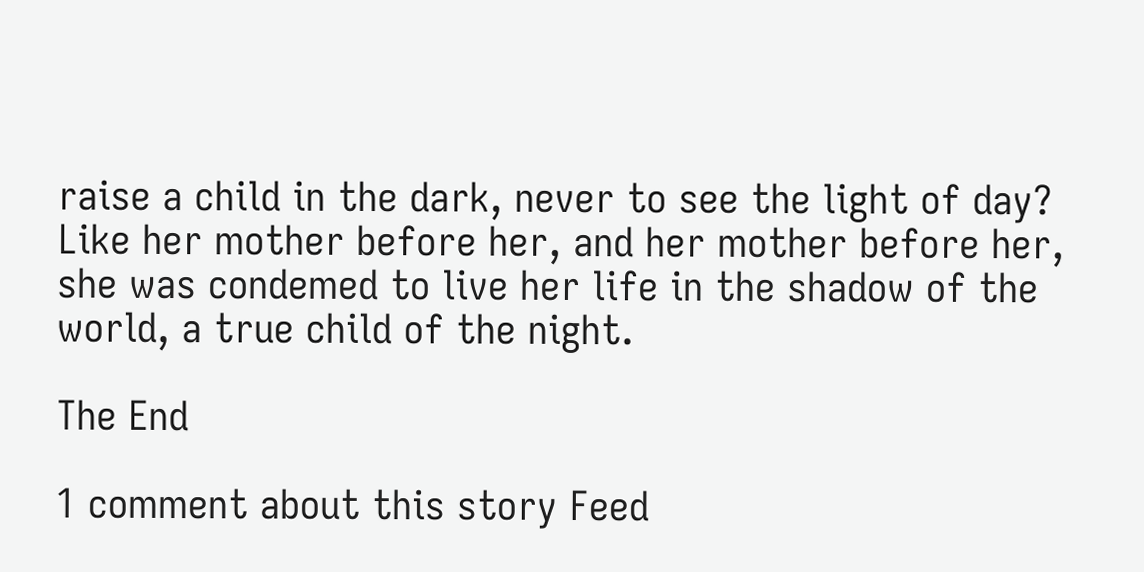raise a child in the dark, never to see the light of day? Like her mother before her, and her mother before her, she was condemed to live her life in the shadow of the world, a true child of the night.

The End

1 comment about this story Feed